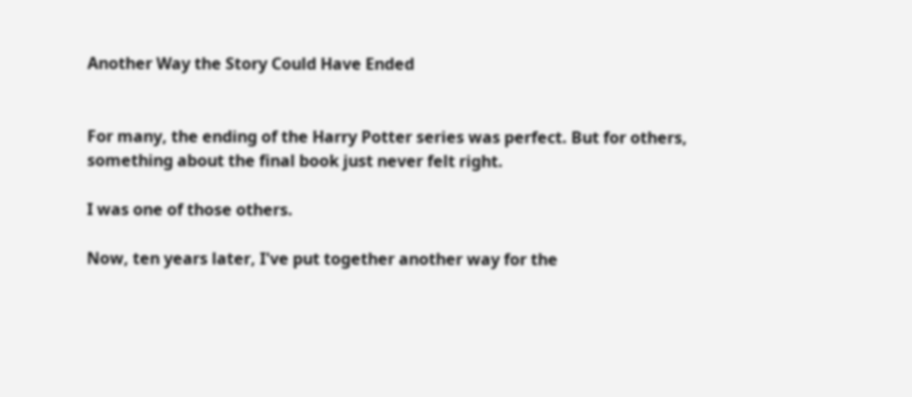Another Way the Story Could Have Ended


For many, the ending of the Harry Potter series was perfect. But for others, something about the final book just never felt right.

I was one of those others.

Now, ten years later, I've put together another way for the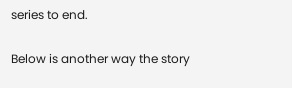series to end.

Below is another way the story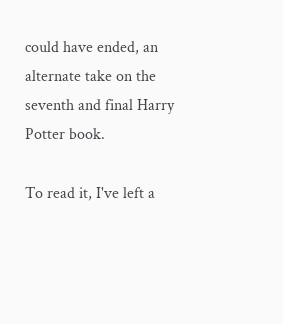could have ended, an alternate take on the seventh and final Harry Potter book.

To read it, I've left a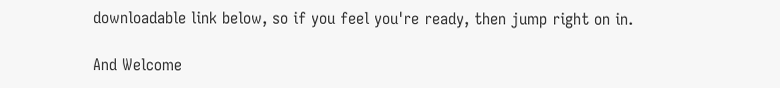downloadable link below, so if you feel you're ready, then jump right on in.

And Welcome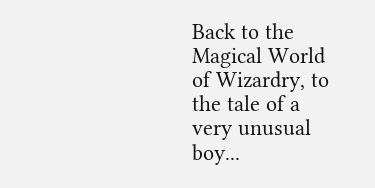Back to the Magical World of Wizardry, to the tale of a very unusual boy...